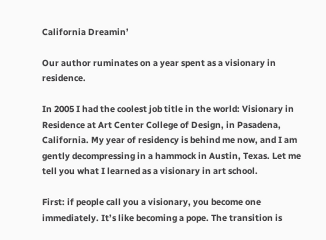California Dreamin’

Our author ruminates on a year spent as a visionary in residence.

In 2005 I had the coolest job title in the world: Visionary in Residence at Art Center College of Design, in Pasadena, California. My year of residency is behind me now, and I am gently decompressing in a hammock in Austin, Texas. Let me tell you what I learned as a visionary in art school.

First: if people call you a visionary, you become one immediately. It’s like becoming a pope. The transition is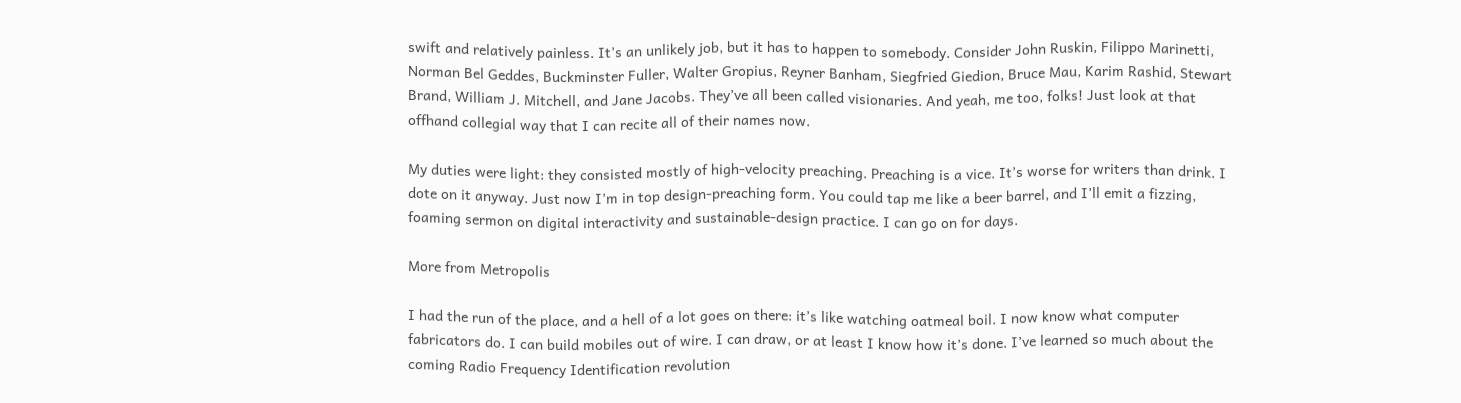swift and relatively painless. It’s an unlikely job, but it has to happen to somebody. Consider John Ruskin, Filippo Marinetti, Norman Bel Geddes, Buckminster Fuller, Walter Gropius, Reyner Banham, Siegfried Giedion, Bruce Mau, Karim Rashid, Stewart Brand, William J. Mitchell, and Jane Jacobs. They’ve all been called visionaries. And yeah, me too, folks! Just look at that offhand collegial way that I can recite all of their names now.

My duties were light: they consisted mostly of high-velocity preaching. Preaching is a vice. It’s worse for writers than drink. I dote on it anyway. Just now I’m in top design-preaching form. You could tap me like a beer barrel, and I’ll emit a fizzing, foaming sermon on digital interactivity and sustainable-design practice. I can go on for days.

More from Metropolis

I had the run of the place, and a hell of a lot goes on there: it’s like watching oatmeal boil. I now know what computer fabricators do. I can build mobiles out of wire. I can draw, or at least I know how it’s done. I’ve learned so much about the coming Radio Frequency Identification revolution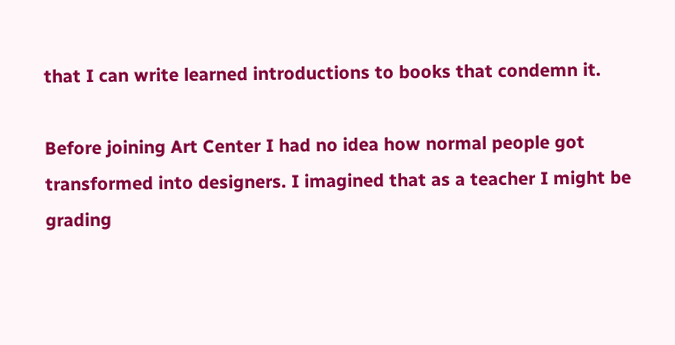that I can write learned introductions to books that condemn it.

Before joining Art Center I had no idea how normal people got transformed into designers. I imagined that as a teacher I might be grading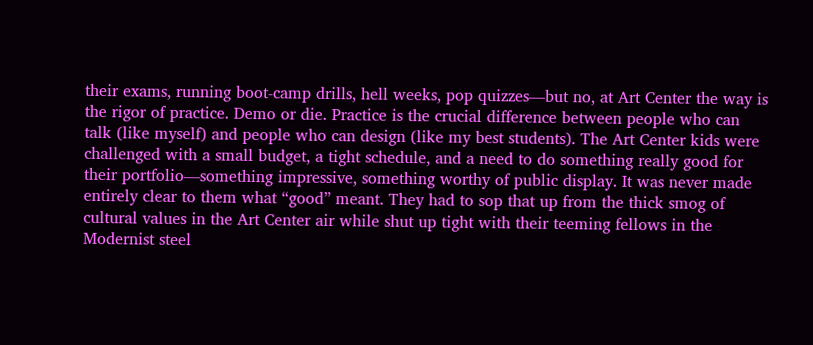their exams, running boot-camp drills, hell weeks, pop quizzes—but no, at Art Center the way is the rigor of practice. Demo or die. Practice is the crucial difference between people who can talk (like myself) and people who can design (like my best students). The Art Center kids were challenged with a small budget, a tight schedule, and a need to do something really good for their portfolio—something impressive, something worthy of public display. It was never made entirely clear to them what “good” meant. They had to sop that up from the thick smog of cultural values in the Art Center air while shut up tight with their teeming fellows in the Modernist steel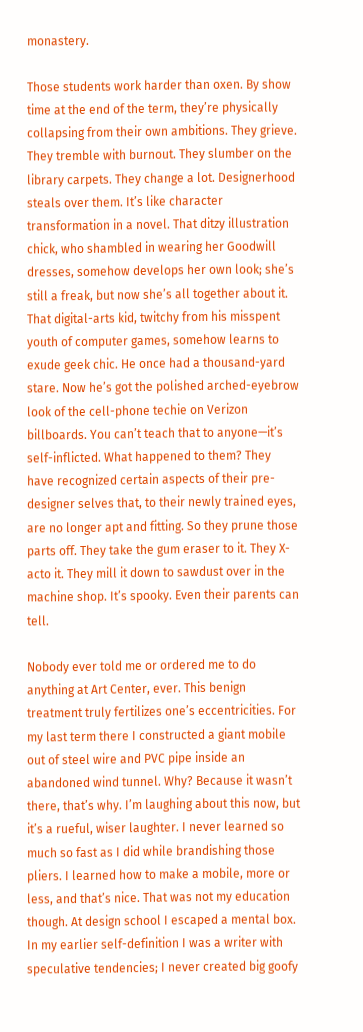monastery.

Those students work harder than oxen. By show time at the end of the term, they’re physically collapsing from their own ambitions. They grieve. They tremble with burnout. They slumber on the library carpets. They change a lot. Designerhood steals over them. It’s like character transformation in a novel. That ditzy illustration chick, who shambled in wearing her Goodwill dresses, somehow develops her own look; she’s still a freak, but now she’s all together about it. That digital-arts kid, twitchy from his misspent youth of computer games, somehow learns to exude geek chic. He once had a thousand-yard stare. Now he’s got the polished arched-eyebrow look of the cell-phone techie on Verizon billboards. You can’t teach that to anyone—it’s self-inflicted. What happened to them? They have recognized certain aspects of their pre-designer selves that, to their newly trained eyes, are no longer apt and fitting. So they prune those parts off. They take the gum eraser to it. They X-acto it. They mill it down to sawdust over in the machine shop. It’s spooky. Even their parents can tell.

Nobody ever told me or ordered me to do anything at Art Center, ever. This benign treatment truly fertilizes one’s eccentricities. For my last term there I constructed a giant mobile out of steel wire and PVC pipe inside an abandoned wind tunnel. Why? Because it wasn’t there, that’s why. I’m laughing about this now, but it’s a rueful, wiser laughter. I never learned so much so fast as I did while brandishing those pliers. I learned how to make a mobile, more or less, and that’s nice. That was not my education though. At design school I escaped a mental box. In my earlier self-definition I was a writer with speculative tendencies; I never created big goofy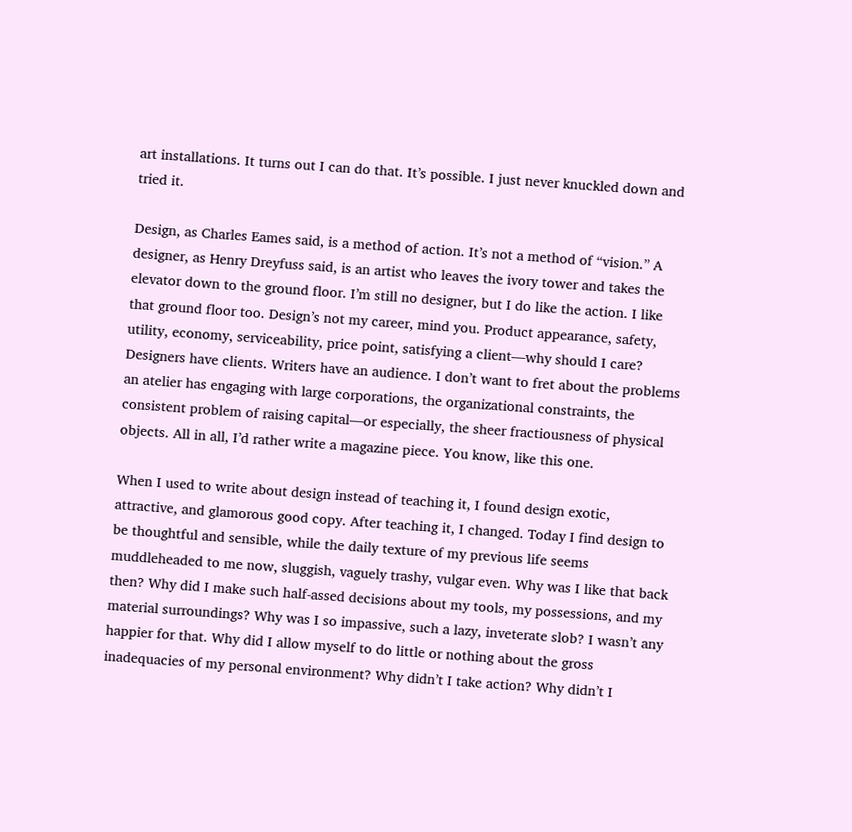art installations. It turns out I can do that. It’s possible. I just never knuckled down and tried it.

Design, as Charles Eames said, is a method of action. It’s not a method of “vision.” A designer, as Henry Dreyfuss said, is an artist who leaves the ivory tower and takes the elevator down to the ground floor. I’m still no designer, but I do like the action. I like that ground floor too. Design’s not my career, mind you. Product appearance, safety, utility, economy, serviceability, price point, satisfying a client—why should I care? Designers have clients. Writers have an audience. I don’t want to fret about the problems an atelier has engaging with large corporations, the organizational constraints, the consistent problem of raising capital—or especially, the sheer fractiousness of physical objects. All in all, I’d rather write a magazine piece. You know, like this one.

When I used to write about design instead of teaching it, I found design exotic, attractive, and glamorous good copy. After teaching it, I changed. Today I find design to be thoughtful and sensible, while the daily texture of my previous life seems muddleheaded to me now, sluggish, vaguely trashy, vulgar even. Why was I like that back then? Why did I make such half-assed decisions about my tools, my possessions, and my material surroundings? Why was I so impassive, such a lazy, inveterate slob? I wasn’t any happier for that. Why did I allow myself to do little or nothing about the gross inadequacies of my personal environment? Why didn’t I take action? Why didn’t I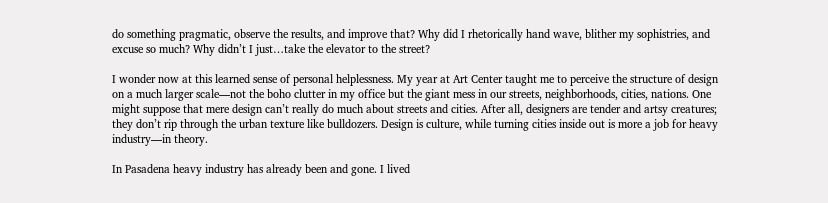do something pragmatic, observe the results, and improve that? Why did I rhetorically hand wave, blither my sophistries, and excuse so much? Why didn’t I just…take the elevator to the street?

I wonder now at this learned sense of personal helplessness. My year at Art Center taught me to perceive the structure of design on a much larger scale—not the boho clutter in my office but the giant mess in our streets, neighborhoods, cities, nations. One might suppose that mere design can’t really do much about streets and cities. After all, designers are tender and artsy creatures; they don’t rip through the urban texture like bulldozers. Design is culture, while turning cities inside out is more a job for heavy industry—in theory.

In Pasadena heavy industry has already been and gone. I lived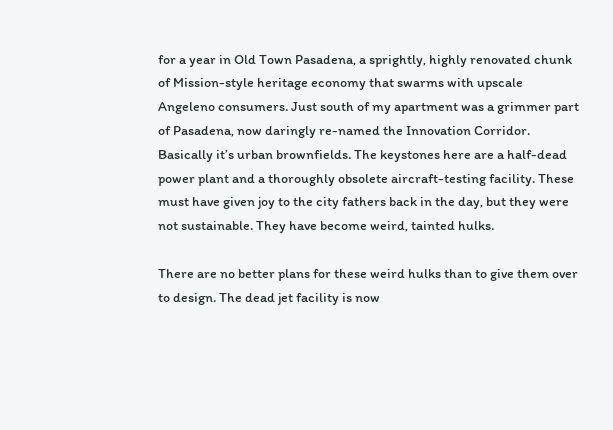for a year in Old Town Pasadena, a sprightly, highly renovated chunk of Mission-style heritage economy that swarms with upscale Angeleno consumers. Just south of my apartment was a grimmer part of Pasadena, now daringly re-named the Innovation Corridor. Basically it’s urban brownfields. The keystones here are a half-dead power plant and a thoroughly obsolete aircraft-testing facility. These must have given joy to the city fathers back in the day, but they were not sustainable. They have become weird, tainted hulks.

There are no better plans for these weird hulks than to give them over to design. The dead jet facility is now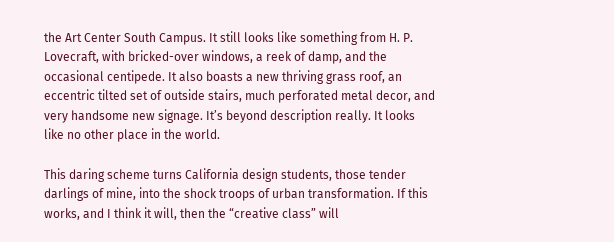the Art Center South Campus. It still looks like something from H. P. Lovecraft, with bricked-over windows, a reek of damp, and the occasional centipede. It also boasts a new thriving grass roof, an eccentric tilted set of outside stairs, much perforated metal decor, and very handsome new signage. It’s beyond description really. It looks like no other place in the world.

This daring scheme turns California design students, those tender darlings of mine, into the shock troops of urban transformation. If this works, and I think it will, then the “creative class” will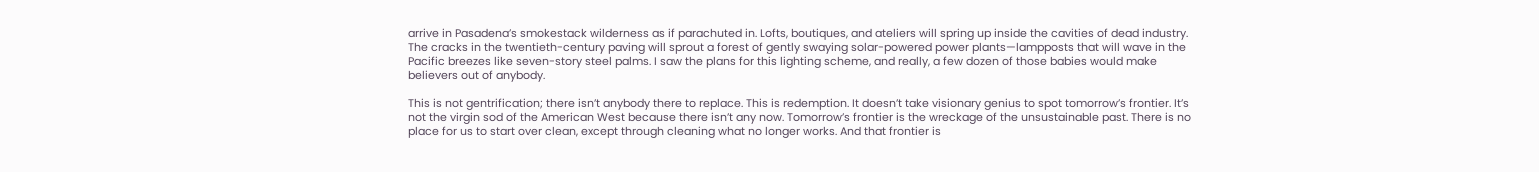arrive in Pasadena’s smokestack wilderness as if parachuted in. Lofts, boutiques, and ateliers will spring up inside the cavities of dead industry. The cracks in the twentieth-century paving will sprout a forest of gently swaying solar-powered power plants—lampposts that will wave in the Pacific breezes like seven-story steel palms. I saw the plans for this lighting scheme, and really, a few dozen of those babies would make believers out of anybody.

This is not gentrification; there isn’t anybody there to replace. This is redemption. It doesn’t take visionary genius to spot tomorrow’s frontier. It’s not the virgin sod of the American West because there isn’t any now. Tomorrow’s frontier is the wreckage of the unsustainable past. There is no place for us to start over clean, except through cleaning what no longer works. And that frontier is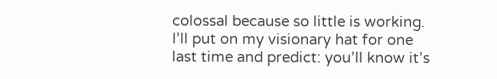colossal because so little is working. I’ll put on my visionary hat for one last time and predict: you’ll know it’s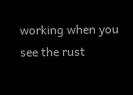working when you see the rust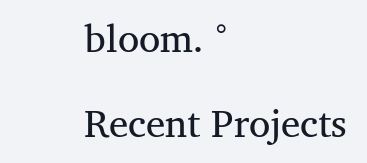bloom. °

Recent Projects